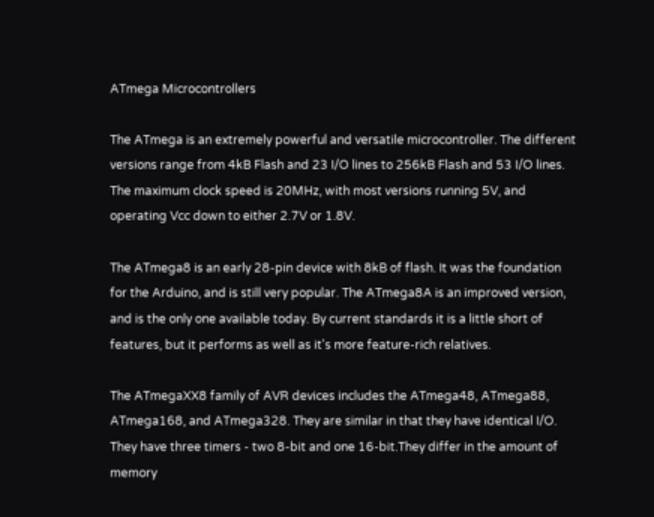ATmega Microcontrollers

The ATmega is an extremely powerful and versatile microcontroller. The different versions range from 4kB Flash and 23 I/O lines to 256kB Flash and 53 I/O lines. The maximum clock speed is 20MHz, with most versions running 5V, and operating Vcc down to either 2.7V or 1.8V.

The ATmega8 is an early 28-pin device with 8kB of flash. It was the foundation for the Arduino, and is still very popular. The ATmega8A is an improved version, and is the only one available today. By current standards it is a little short of features, but it performs as well as it's more feature-rich relatives.

The ATmegaXX8 family of AVR devices includes the ATmega48, ATmega88, ATmega168, and ATmega328. They are similar in that they have identical I/O. They have three timers - two 8-bit and one 16-bit.They differ in the amount of memory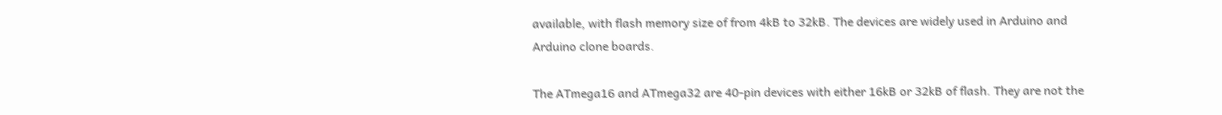available, with flash memory size of from 4kB to 32kB. The devices are widely used in Arduino and Arduino clone boards.

The ATmega16 and ATmega32 are 40-pin devices with either 16kB or 32kB of flash. They are not the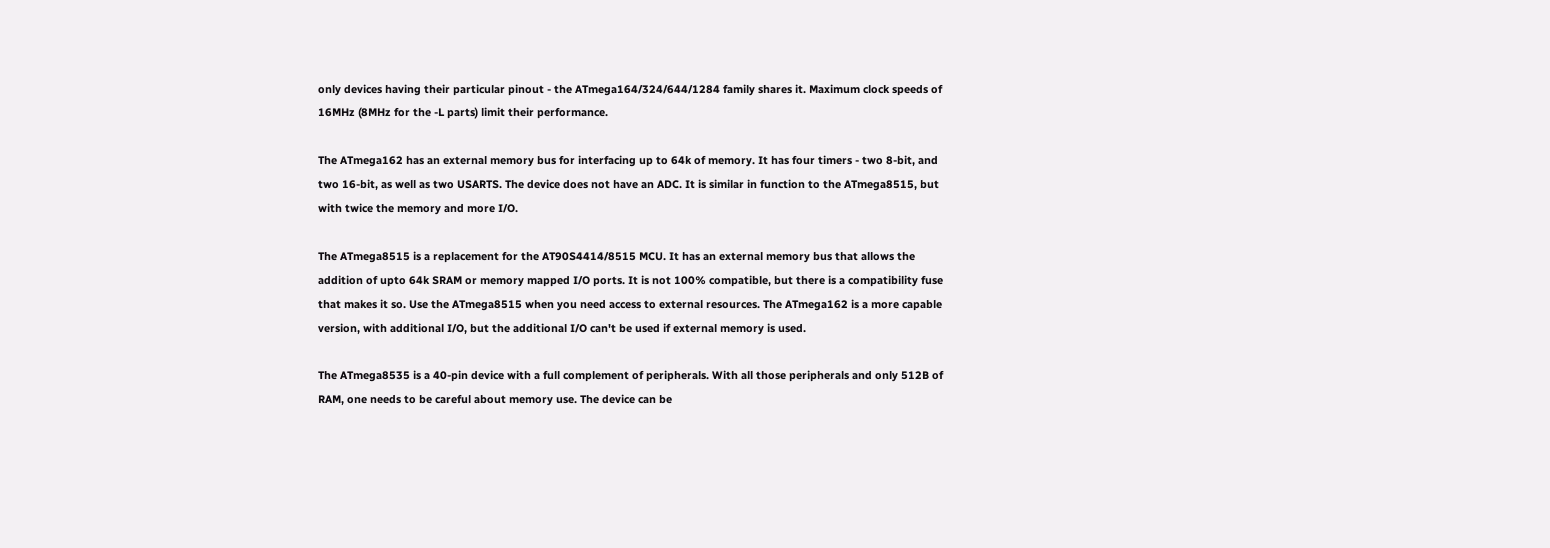only devices having their particular pinout - the ATmega164/324/644/1284 family shares it. Maximum clock speeds of 16MHz (8MHz for the -L parts) limit their performance.

The ATmega162 has an external memory bus for interfacing up to 64k of memory. It has four timers - two 8-bit, and two 16-bit, as well as two USARTS. The device does not have an ADC. It is similar in function to the ATmega8515, but with twice the memory and more I/O.

The ATmega8515 is a replacement for the AT90S4414/8515 MCU. It has an external memory bus that allows the addition of upto 64k SRAM or memory mapped I/O ports. It is not 100% compatible, but there is a compatibility fuse that makes it so. Use the ATmega8515 when you need access to external resources. The ATmega162 is a more capable version, with additional I/O, but the additional I/O can't be used if external memory is used.

The ATmega8535 is a 40-pin device with a full complement of peripherals. With all those peripherals and only 512B of RAM, one needs to be careful about memory use. The device can be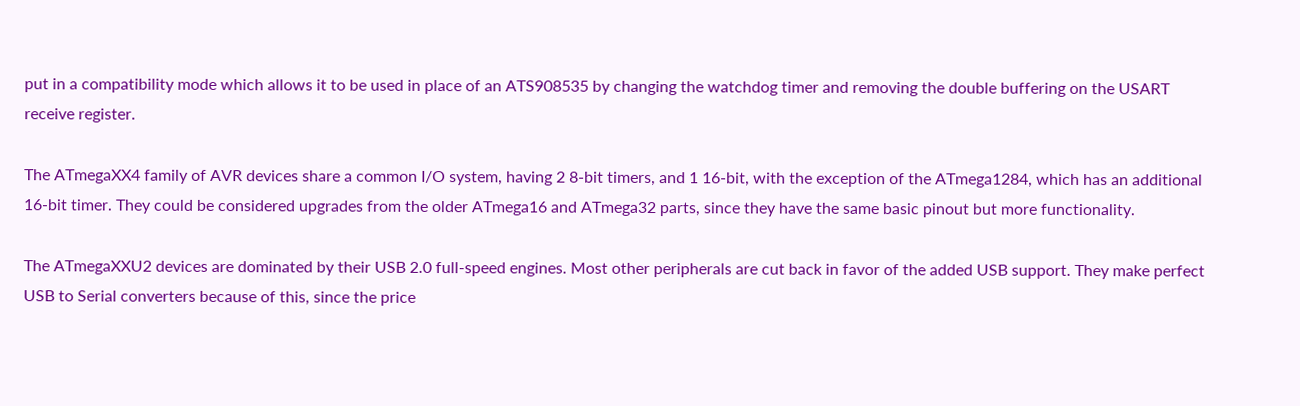put in a compatibility mode which allows it to be used in place of an ATS908535 by changing the watchdog timer and removing the double buffering on the USART receive register.

The ATmegaXX4 family of AVR devices share a common I/O system, having 2 8-bit timers, and 1 16-bit, with the exception of the ATmega1284, which has an additional 16-bit timer. They could be considered upgrades from the older ATmega16 and ATmega32 parts, since they have the same basic pinout but more functionality.

The ATmegaXXU2 devices are dominated by their USB 2.0 full-speed engines. Most other peripherals are cut back in favor of the added USB support. They make perfect USB to Serial converters because of this, since the price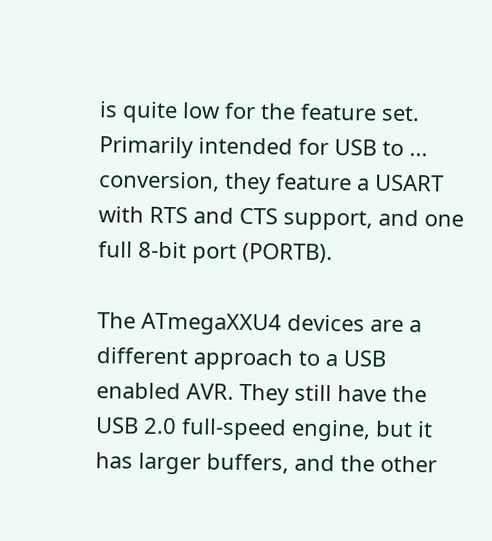is quite low for the feature set. Primarily intended for USB to ... conversion, they feature a USART with RTS and CTS support, and one full 8-bit port (PORTB).

The ATmegaXXU4 devices are a different approach to a USB enabled AVR. They still have the USB 2.0 full-speed engine, but it has larger buffers, and the other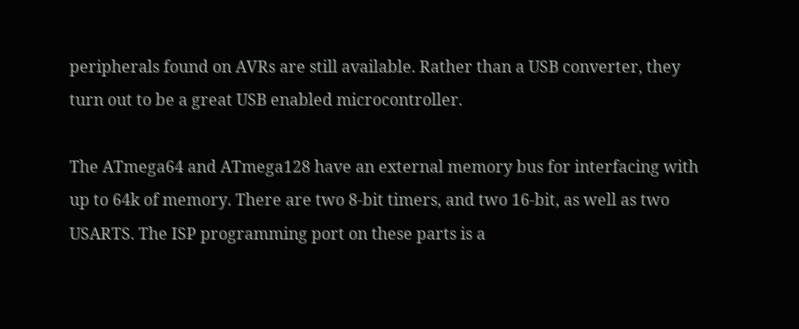peripherals found on AVRs are still available. Rather than a USB converter, they turn out to be a great USB enabled microcontroller.

The ATmega64 and ATmega128 have an external memory bus for interfacing with up to 64k of memory. There are two 8-bit timers, and two 16-bit, as well as two USARTS. The ISP programming port on these parts is a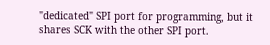"dedicated" SPI port for programming, but it shares SCK with the other SPI port.